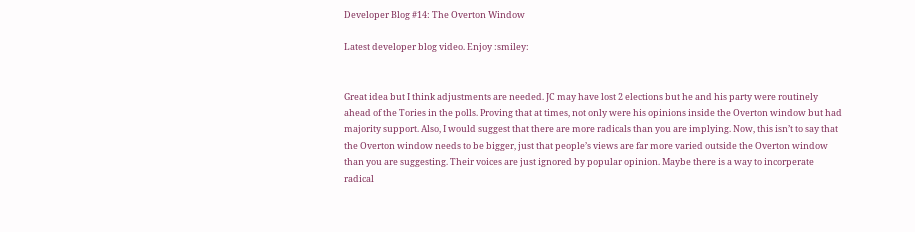Developer Blog #14: The Overton Window

Latest developer blog video. Enjoy :smiley:


Great idea but I think adjustments are needed. JC may have lost 2 elections but he and his party were routinely ahead of the Tories in the polls. Proving that at times, not only were his opinions inside the Overton window but had majority support. Also, I would suggest that there are more radicals than you are implying. Now, this isn’t to say that the Overton window needs to be bigger, just that people’s views are far more varied outside the Overton window than you are suggesting. Their voices are just ignored by popular opinion. Maybe there is a way to incorperate radical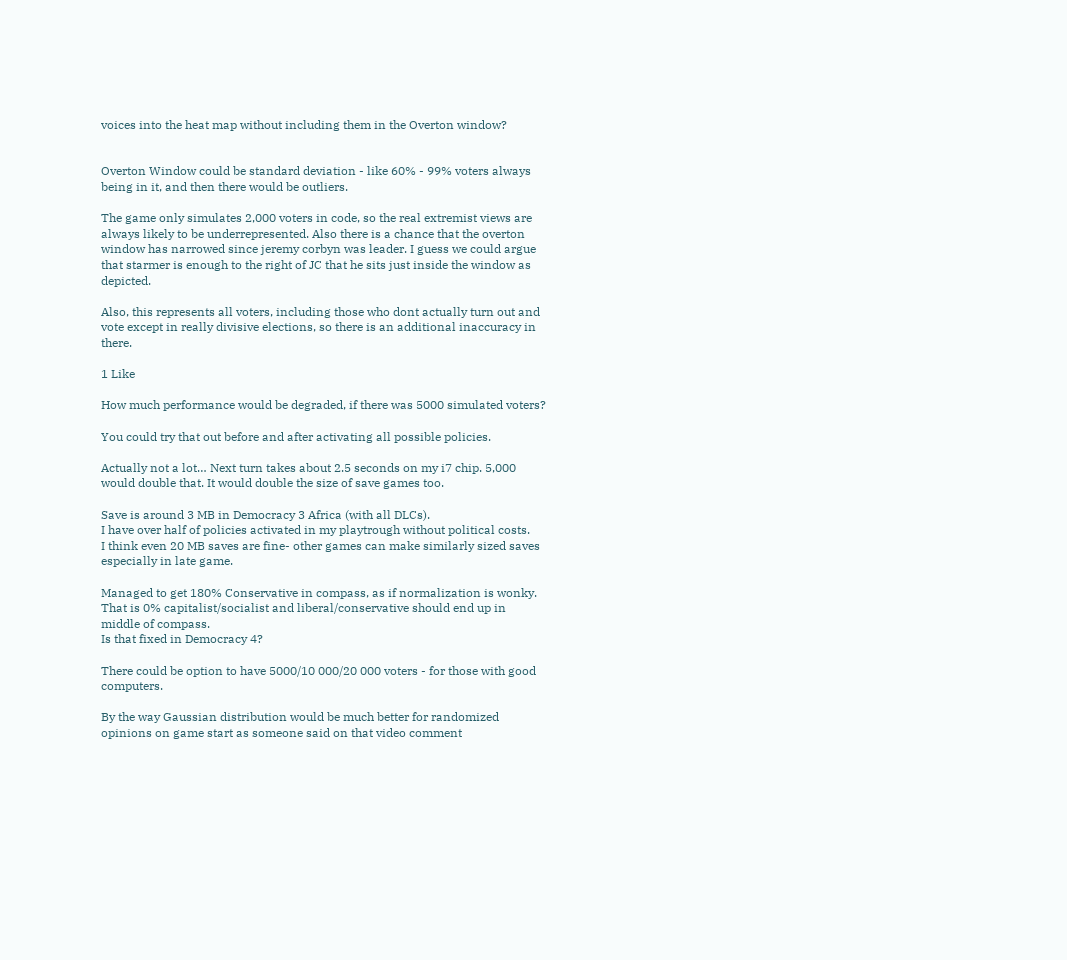voices into the heat map without including them in the Overton window?


Overton Window could be standard deviation - like 60% - 99% voters always being in it, and then there would be outliers.

The game only simulates 2,000 voters in code, so the real extremist views are always likely to be underrepresented. Also there is a chance that the overton window has narrowed since jeremy corbyn was leader. I guess we could argue that starmer is enough to the right of JC that he sits just inside the window as depicted.

Also, this represents all voters, including those who dont actually turn out and vote except in really divisive elections, so there is an additional inaccuracy in there.

1 Like

How much performance would be degraded, if there was 5000 simulated voters?

You could try that out before and after activating all possible policies.

Actually not a lot… Next turn takes about 2.5 seconds on my i7 chip. 5,000 would double that. It would double the size of save games too.

Save is around 3 MB in Democracy 3 Africa (with all DLCs).
I have over half of policies activated in my playtrough without political costs.
I think even 20 MB saves are fine- other games can make similarly sized saves especially in late game.

Managed to get 180% Conservative in compass, as if normalization is wonky.
That is 0% capitalist/socialist and liberal/conservative should end up in middle of compass.
Is that fixed in Democracy 4?

There could be option to have 5000/10 000/20 000 voters - for those with good computers.

By the way Gaussian distribution would be much better for randomized opinions on game start as someone said on that video comment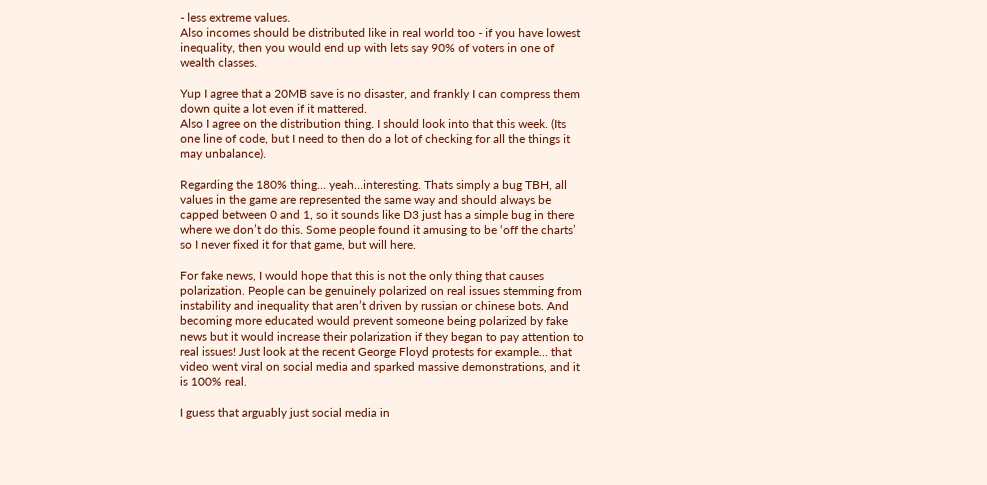- less extreme values.
Also incomes should be distributed like in real world too - if you have lowest inequality, then you would end up with lets say 90% of voters in one of wealth classes.

Yup I agree that a 20MB save is no disaster, and frankly I can compress them down quite a lot even if it mattered.
Also I agree on the distribution thing. I should look into that this week. (Its one line of code, but I need to then do a lot of checking for all the things it may unbalance).

Regarding the 180% thing… yeah…interesting. Thats simply a bug TBH, all values in the game are represented the same way and should always be capped between 0 and 1, so it sounds like D3 just has a simple bug in there where we don’t do this. Some people found it amusing to be ‘off the charts’ so I never fixed it for that game, but will here.

For fake news, I would hope that this is not the only thing that causes polarization. People can be genuinely polarized on real issues stemming from instability and inequality that aren’t driven by russian or chinese bots. And becoming more educated would prevent someone being polarized by fake news but it would increase their polarization if they began to pay attention to real issues! Just look at the recent George Floyd protests for example… that video went viral on social media and sparked massive demonstrations, and it is 100% real.

I guess that arguably just social media in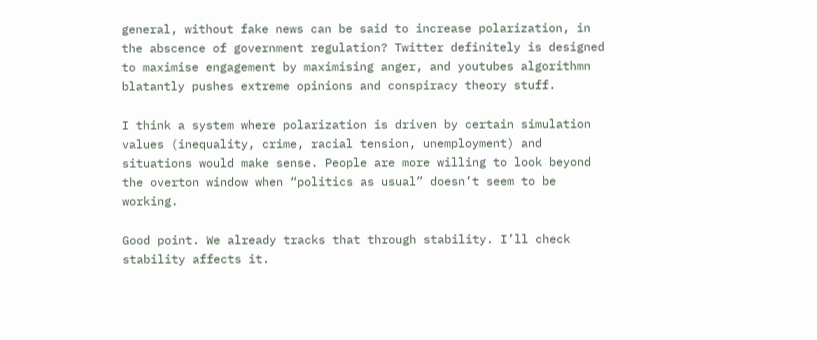general, without fake news can be said to increase polarization, in the abscence of government regulation? Twitter definitely is designed to maximise engagement by maximising anger, and youtubes algorithmn blatantly pushes extreme opinions and conspiracy theory stuff.

I think a system where polarization is driven by certain simulation values (inequality, crime, racial tension, unemployment) and situations would make sense. People are more willing to look beyond the overton window when “politics as usual” doesn’t seem to be working.

Good point. We already tracks that through stability. I’ll check stability affects it.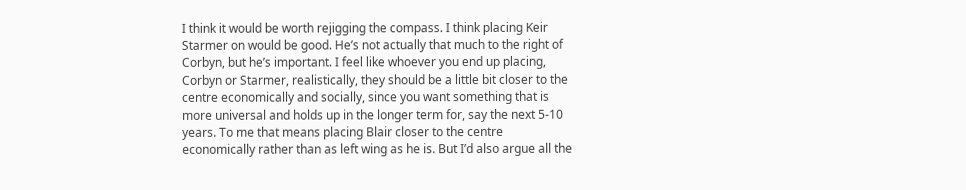I think it would be worth rejigging the compass. I think placing Keir Starmer on would be good. He’s not actually that much to the right of Corbyn, but he’s important. I feel like whoever you end up placing, Corbyn or Starmer, realistically, they should be a little bit closer to the centre economically and socially, since you want something that is more universal and holds up in the longer term for, say the next 5-10 years. To me that means placing Blair closer to the centre economically rather than as left wing as he is. But I’d also argue all the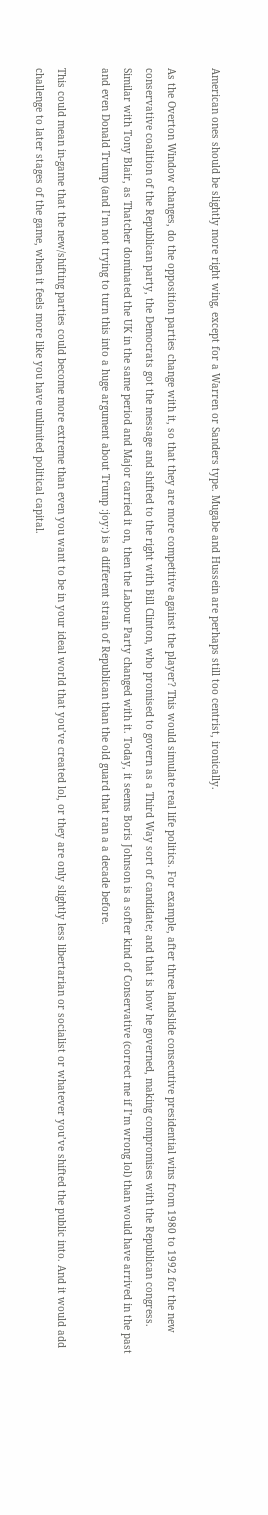American ones should be slightly more right wing, except for a Warren or Sanders type. Mugabe and Hussein are perhaps still too centrist, ironically.

As the Overton Window changes, do the opposition parties change with it, so that they are more competitive against the player? This would simulate real life politics. For example, after three landslide consecutive presidential wins from 1980 to 1992 for the new conservative coalition of the Republican party, the Democrats got the message and shifted to the right with Bill Clinton, who promised to govern as a Third Way sort of candidate; and that is how he governed, making compromises with the Republican congress. Similar with Tony Blair, as Thatcher dominated the UK in the same period and Major carried it on, then the Labour Party changed with it. Today, it seems Boris Johnson is a softer kind of Conservative (correct me if I’m wrong lol) than would have arrived in the past and even Donald Trump (and I’m not trying to turn this into a huge argument about Trump :joy:) is a different strain of Republican than the old guard that ran a a decade before.

This could mean in-game that the new/shifting parties could become more extreme than even you want to be in your ideal world that you’ve created lol, or they are only slightly less libertarian or socialist or whatever you’ve shifted the public into. And it would add challenge to later stages of the game, when it feels more like you have unlimited political capital.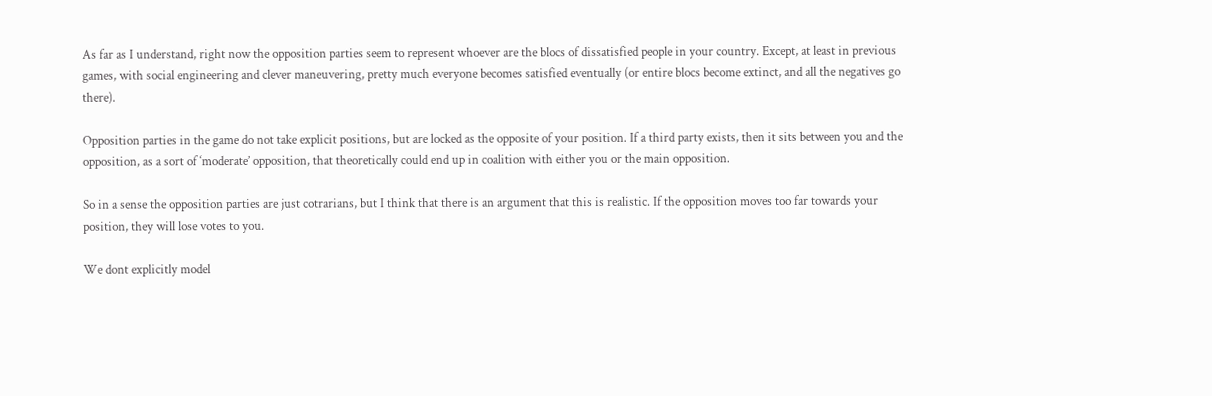As far as I understand, right now the opposition parties seem to represent whoever are the blocs of dissatisfied people in your country. Except, at least in previous games, with social engineering and clever maneuvering, pretty much everyone becomes satisfied eventually (or entire blocs become extinct, and all the negatives go there).

Opposition parties in the game do not take explicit positions, but are locked as the opposite of your position. If a third party exists, then it sits between you and the opposition, as a sort of ‘moderate’ opposition, that theoretically could end up in coalition with either you or the main opposition.

So in a sense the opposition parties are just cotrarians, but I think that there is an argument that this is realistic. If the opposition moves too far towards your position, they will lose votes to you.

We dont explicitly model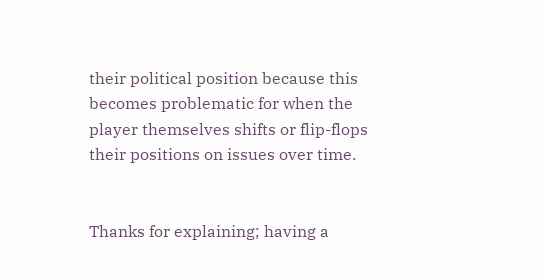their political position because this becomes problematic for when the player themselves shifts or flip-flops their positions on issues over time.


Thanks for explaining; having a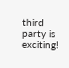third party is exciting!